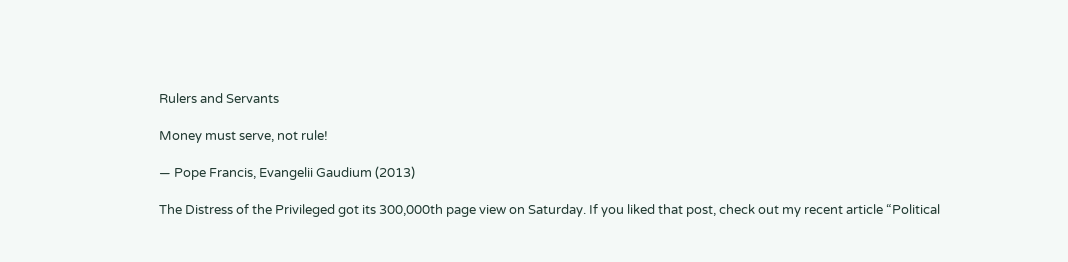Rulers and Servants

Money must serve, not rule!

— Pope Francis, Evangelii Gaudium (2013)

The Distress of the Privileged got its 300,000th page view on Saturday. If you liked that post, check out my recent article “Political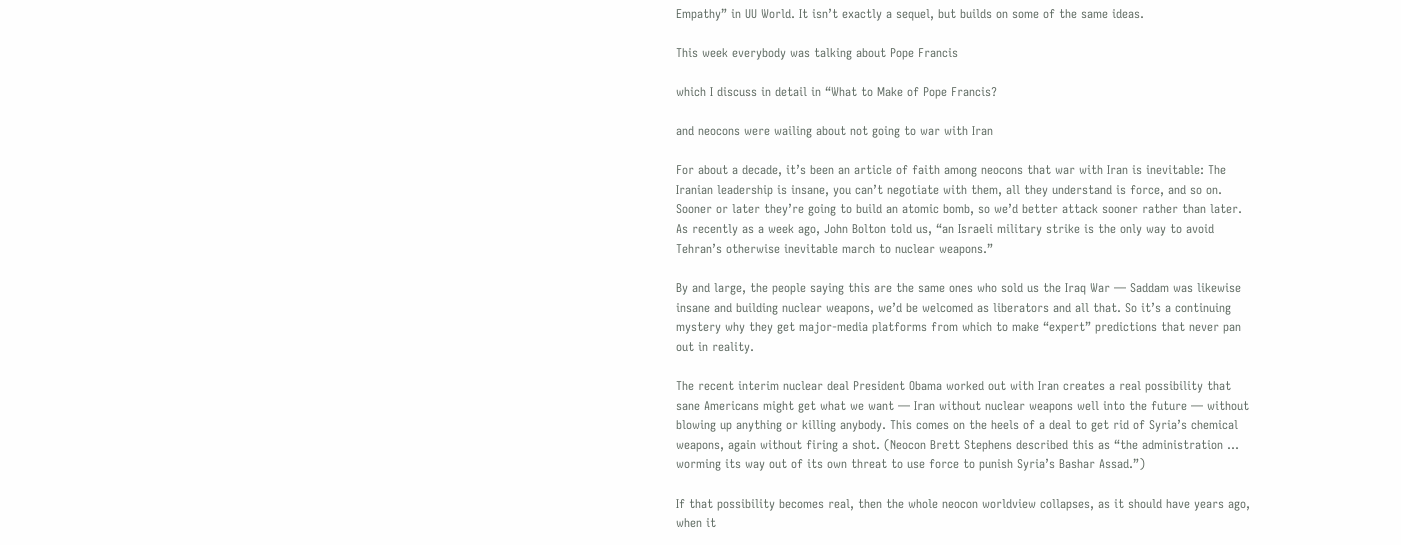Empathy” in UU World. It isn’t exactly a sequel, but builds on some of the same ideas.

This week everybody was talking about Pope Francis

which I discuss in detail in “What to Make of Pope Francis?

and neocons were wailing about not going to war with Iran

For about a decade, it’s been an article of faith among neocons that war with Iran is inevitable: The Iranian leadership is insane, you can’t negotiate with them, all they understand is force, and so on. Sooner or later they’re going to build an atomic bomb, so we’d better attack sooner rather than later. As recently as a week ago, John Bolton told us, “an Israeli military strike is the only way to avoid Tehran’s otherwise inevitable march to nuclear weapons.”

By and large, the people saying this are the same ones who sold us the Iraq War — Saddam was likewise insane and building nuclear weapons, we’d be welcomed as liberators and all that. So it’s a continuing mystery why they get major-media platforms from which to make “expert” predictions that never pan out in reality.

The recent interim nuclear deal President Obama worked out with Iran creates a real possibility that sane Americans might get what we want — Iran without nuclear weapons well into the future — without blowing up anything or killing anybody. This comes on the heels of a deal to get rid of Syria’s chemical weapons, again without firing a shot. (Neocon Brett Stephens described this as “the administration … worming its way out of its own threat to use force to punish Syria’s Bashar Assad.”)

If that possibility becomes real, then the whole neocon worldview collapses, as it should have years ago, when it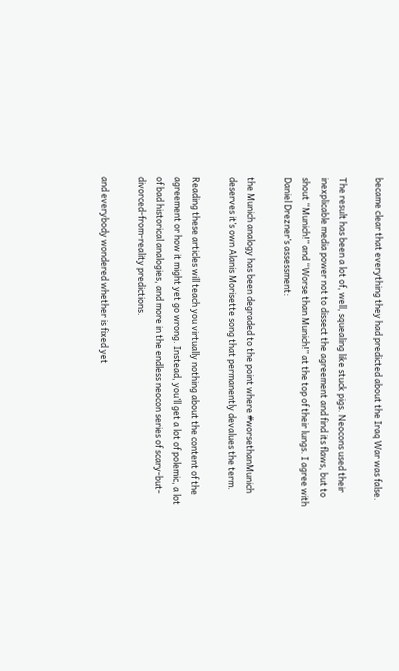became clear that everything they had predicted about the Iraq War was false.

The result has been a lot of, well, squealing like stuck pigs. Neocons used their inexplicable media power not to dissect the agreement and find its flaws, but to shout “Munich!” and “Worse than Munich!” at the top of their lungs. I agree with Daniel Drezner’s assessment:

the Munich analogy has been degraded to the point where #worsethanMunich deserves it’s own Alanis Morisette song that permanently devalues the term.

Reading these articles will teach you virtually nothing about the content of the agreement or how it might yet go wrong. Instead, you’ll get a lot of polemic, a lot of bad historical analogies, and more in the endless neocon series of scary-but-divorced-from-reality predictions.

and everybody wondered whether is fixed yet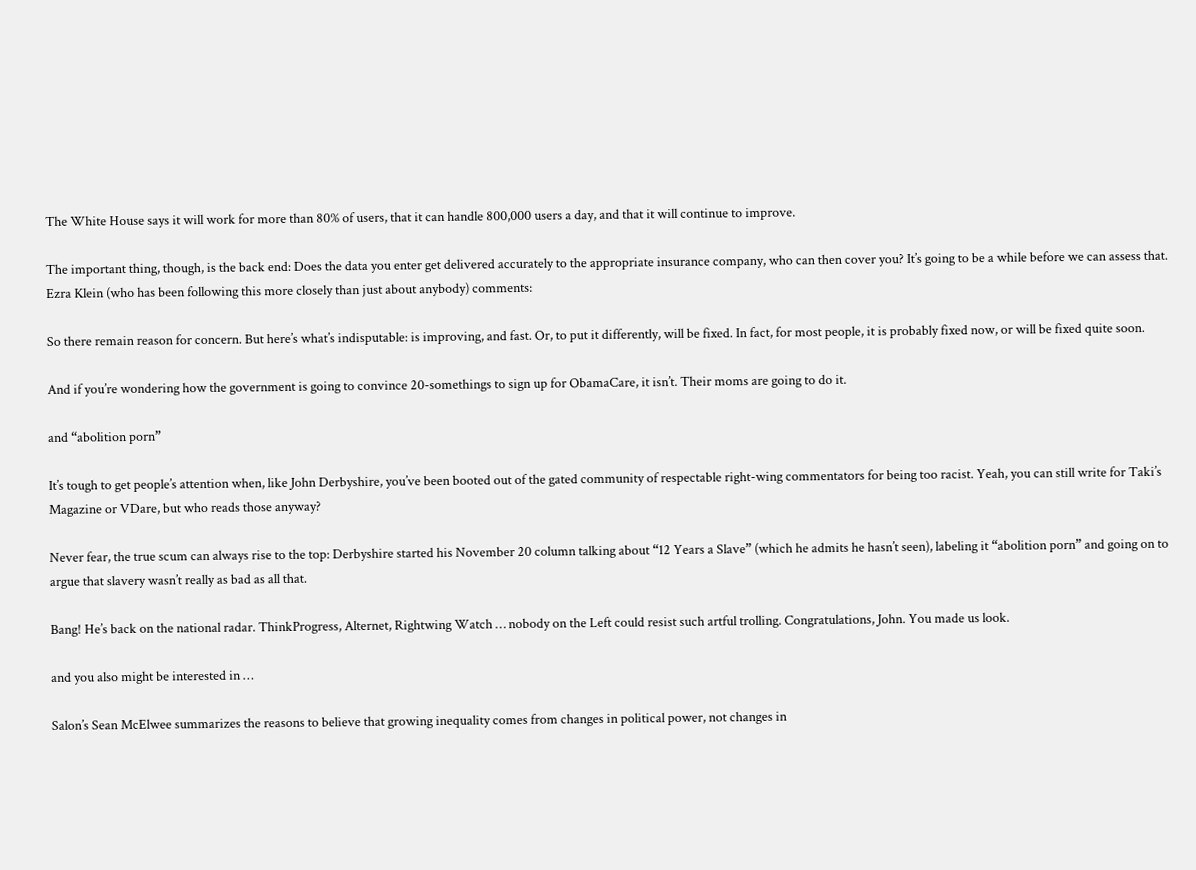The White House says it will work for more than 80% of users, that it can handle 800,000 users a day, and that it will continue to improve.

The important thing, though, is the back end: Does the data you enter get delivered accurately to the appropriate insurance company, who can then cover you? It’s going to be a while before we can assess that. Ezra Klein (who has been following this more closely than just about anybody) comments:

So there remain reason for concern. But here’s what’s indisputable: is improving, and fast. Or, to put it differently, will be fixed. In fact, for most people, it is probably fixed now, or will be fixed quite soon.

And if you’re wondering how the government is going to convince 20-somethings to sign up for ObamaCare, it isn’t. Their moms are going to do it.

and “abolition porn”

It’s tough to get people’s attention when, like John Derbyshire, you’ve been booted out of the gated community of respectable right-wing commentators for being too racist. Yeah, you can still write for Taki’s Magazine or VDare, but who reads those anyway?

Never fear, the true scum can always rise to the top: Derbyshire started his November 20 column talking about “12 Years a Slave” (which he admits he hasn’t seen), labeling it “abolition porn” and going on to argue that slavery wasn’t really as bad as all that.

Bang! He’s back on the national radar. ThinkProgress, Alternet, Rightwing Watch … nobody on the Left could resist such artful trolling. Congratulations, John. You made us look.

and you also might be interested in …

Salon’s Sean McElwee summarizes the reasons to believe that growing inequality comes from changes in political power, not changes in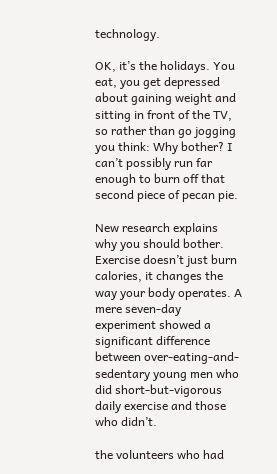technology.

OK, it’s the holidays. You eat, you get depressed about gaining weight and sitting in front of the TV, so rather than go jogging you think: Why bother? I can’t possibly run far enough to burn off that second piece of pecan pie.

New research explains why you should bother. Exercise doesn’t just burn calories, it changes the way your body operates. A mere seven-day experiment showed a significant difference between over-eating-and-sedentary young men who did short-but-vigorous daily exercise and those who didn’t.

the volunteers who had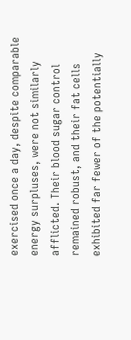exercised once a day, despite comparable energy surpluses, were not similarly afflicted. Their blood sugar control remained robust, and their fat cells exhibited far fewer of the potentially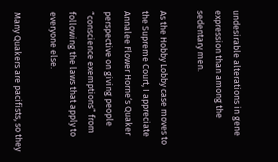undesirable alterations in gene expression than among the sedentary men.

As the Hobby Lobby case moves to the Supreme Court, I appreciate Annalee Flower Horne‘s Quaker perspective on giving people “conscience exemptions” from following the laws that apply to everyone else.

Many Quakers are pacifists, so they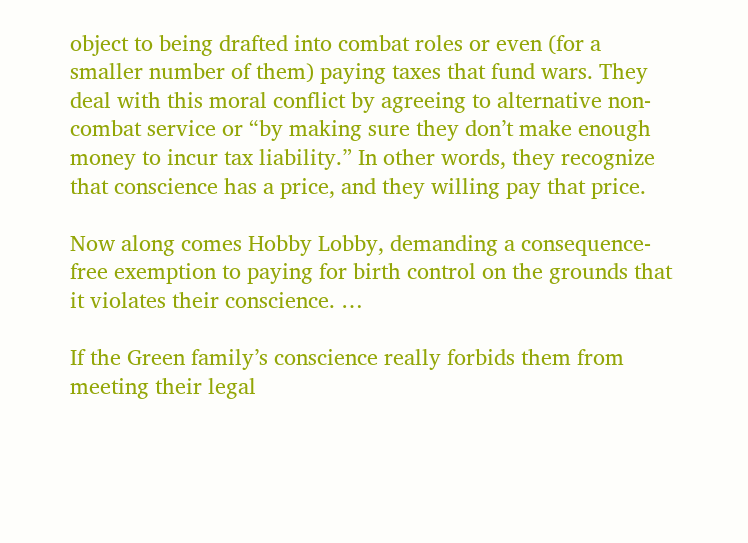object to being drafted into combat roles or even (for a smaller number of them) paying taxes that fund wars. They deal with this moral conflict by agreeing to alternative non-combat service or “by making sure they don’t make enough money to incur tax liability.” In other words, they recognize that conscience has a price, and they willing pay that price.

Now along comes Hobby Lobby, demanding a consequence-free exemption to paying for birth control on the grounds that it violates their conscience. …

If the Green family’s conscience really forbids them from meeting their legal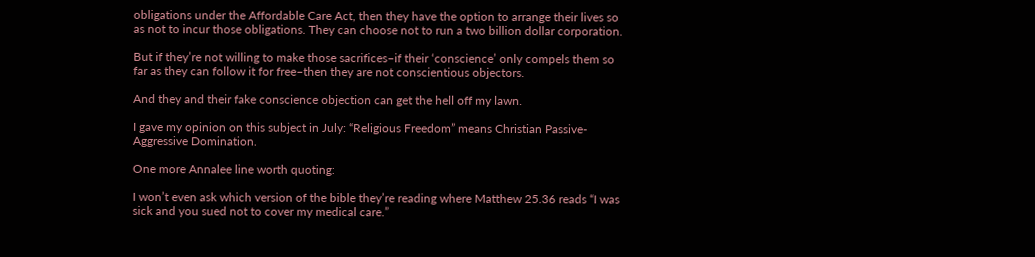obligations under the Affordable Care Act, then they have the option to arrange their lives so as not to incur those obligations. They can choose not to run a two billion dollar corporation.

But if they’re not willing to make those sacrifices–if their ‘conscience’ only compels them so far as they can follow it for free–then they are not conscientious objectors.

And they and their fake conscience objection can get the hell off my lawn.

I gave my opinion on this subject in July: “Religious Freedom” means Christian Passive-Aggressive Domination.

One more Annalee line worth quoting:

I won’t even ask which version of the bible they’re reading where Matthew 25.36 reads “I was sick and you sued not to cover my medical care.”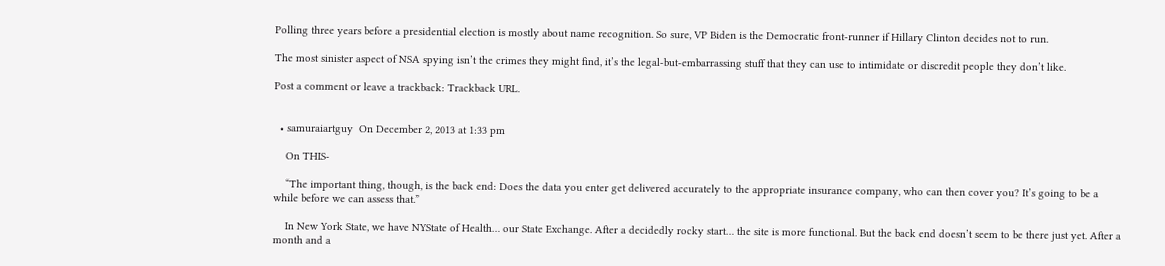Polling three years before a presidential election is mostly about name recognition. So sure, VP Biden is the Democratic front-runner if Hillary Clinton decides not to run.

The most sinister aspect of NSA spying isn’t the crimes they might find, it’s the legal-but-embarrassing stuff that they can use to intimidate or discredit people they don’t like.

Post a comment or leave a trackback: Trackback URL.


  • samuraiartguy  On December 2, 2013 at 1:33 pm

    On THIS-

    “The important thing, though, is the back end: Does the data you enter get delivered accurately to the appropriate insurance company, who can then cover you? It’s going to be a while before we can assess that.”

    In New York State, we have NYState of Health… our State Exchange. After a decidedly rocky start… the site is more functional. But the back end doesn’t seem to be there just yet. After a month and a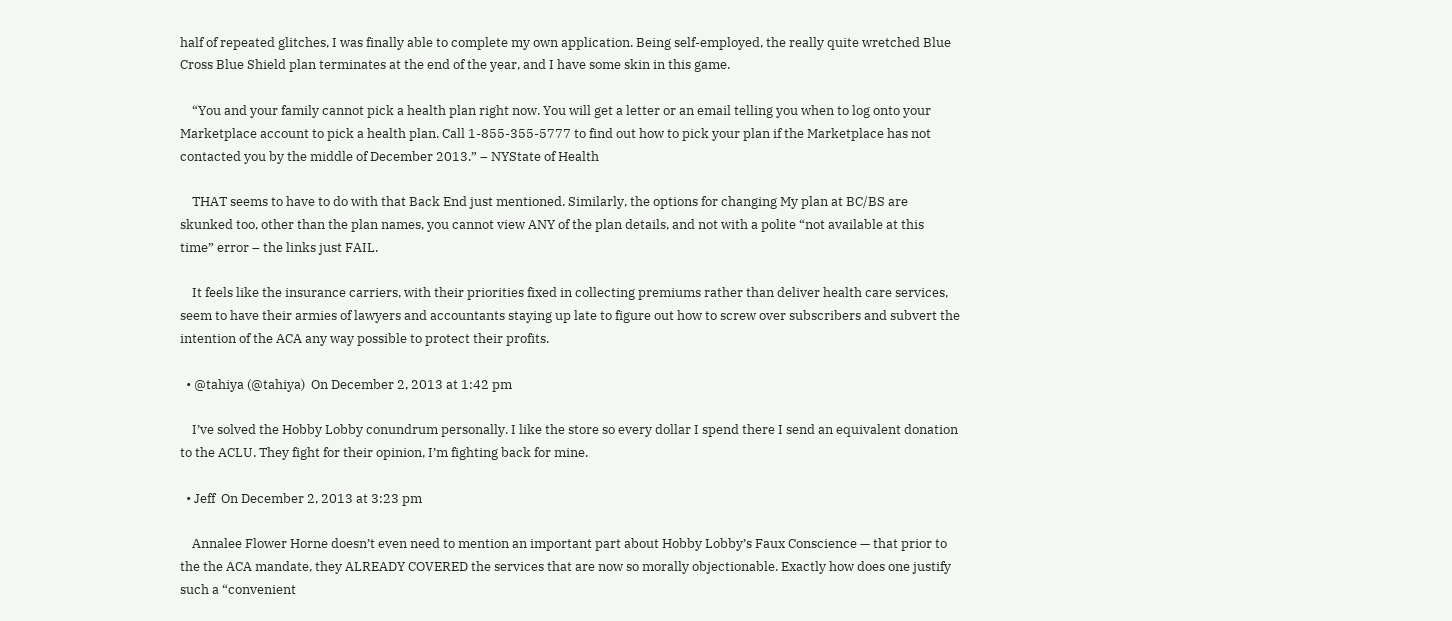half of repeated glitches, I was finally able to complete my own application. Being self-employed, the really quite wretched Blue Cross Blue Shield plan terminates at the end of the year, and I have some skin in this game.

    “You and your family cannot pick a health plan right now. You will get a letter or an email telling you when to log onto your Marketplace account to pick a health plan. Call 1-855-355-5777 to find out how to pick your plan if the Marketplace has not contacted you by the middle of December 2013.” – NYState of Health

    THAT seems to have to do with that Back End just mentioned. Similarly, the options for changing My plan at BC/BS are skunked too, other than the plan names, you cannot view ANY of the plan details, and not with a polite “not available at this time” error – the links just FAIL.

    It feels like the insurance carriers, with their priorities fixed in collecting premiums rather than deliver health care services, seem to have their armies of lawyers and accountants staying up late to figure out how to screw over subscribers and subvert the intention of the ACA any way possible to protect their profits.

  • @tahiya (@tahiya)  On December 2, 2013 at 1:42 pm

    I’ve solved the Hobby Lobby conundrum personally. I like the store so every dollar I spend there I send an equivalent donation to the ACLU. They fight for their opinion, I’m fighting back for mine.

  • Jeff  On December 2, 2013 at 3:23 pm

    Annalee Flower Horne doesn’t even need to mention an important part about Hobby Lobby’s Faux Conscience — that prior to the the ACA mandate, they ALREADY COVERED the services that are now so morally objectionable. Exactly how does one justify such a “convenient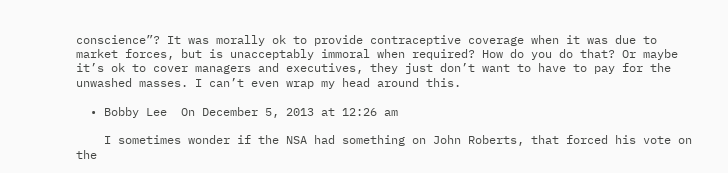conscience”? It was morally ok to provide contraceptive coverage when it was due to market forces, but is unacceptably immoral when required? How do you do that? Or maybe it’s ok to cover managers and executives, they just don’t want to have to pay for the unwashed masses. I can’t even wrap my head around this.

  • Bobby Lee  On December 5, 2013 at 12:26 am

    I sometimes wonder if the NSA had something on John Roberts, that forced his vote on the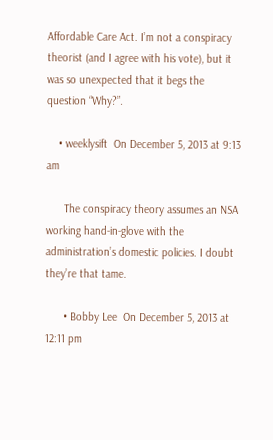Affordable Care Act. I’m not a conspiracy theorist (and I agree with his vote), but it was so unexpected that it begs the question “Why?”.

    • weeklysift  On December 5, 2013 at 9:13 am

      The conspiracy theory assumes an NSA working hand-in-glove with the administration’s domestic policies. I doubt they’re that tame.

      • Bobby Lee  On December 5, 2013 at 12:11 pm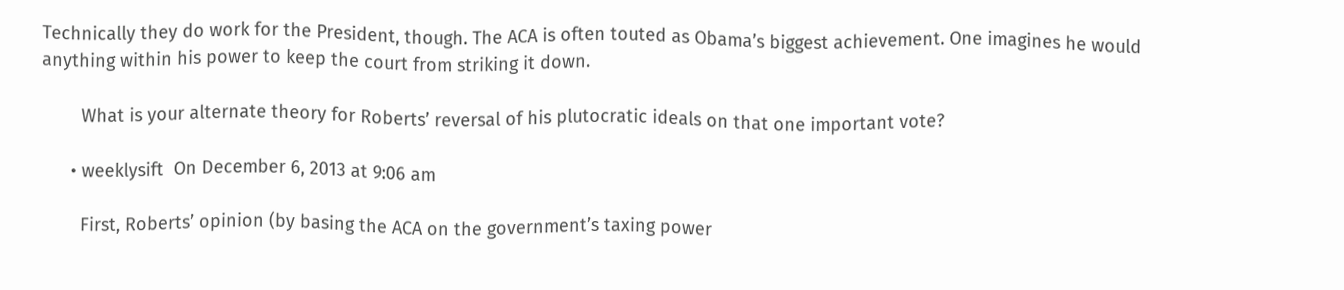Technically they do work for the President, though. The ACA is often touted as Obama’s biggest achievement. One imagines he would anything within his power to keep the court from striking it down.

        What is your alternate theory for Roberts’ reversal of his plutocratic ideals on that one important vote?

      • weeklysift  On December 6, 2013 at 9:06 am

        First, Roberts’ opinion (by basing the ACA on the government’s taxing power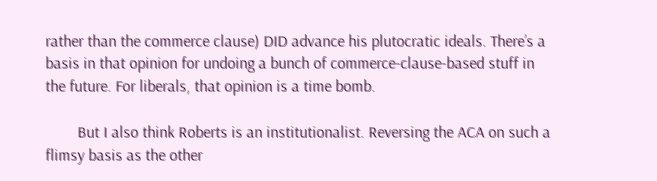rather than the commerce clause) DID advance his plutocratic ideals. There’s a basis in that opinion for undoing a bunch of commerce-clause-based stuff in the future. For liberals, that opinion is a time bomb.

        But I also think Roberts is an institutionalist. Reversing the ACA on such a flimsy basis as the other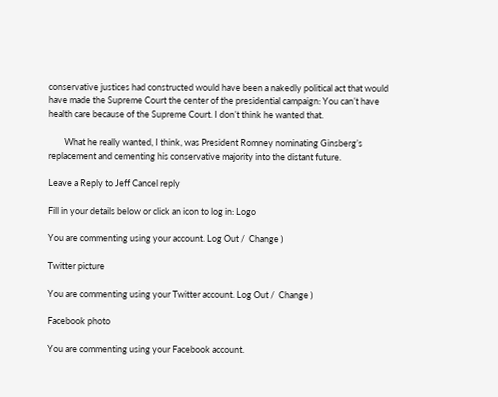conservative justices had constructed would have been a nakedly political act that would have made the Supreme Court the center of the presidential campaign: You can’t have health care because of the Supreme Court. I don’t think he wanted that.

        What he really wanted, I think, was President Romney nominating Ginsberg’s replacement and cementing his conservative majority into the distant future.

Leave a Reply to Jeff Cancel reply

Fill in your details below or click an icon to log in: Logo

You are commenting using your account. Log Out /  Change )

Twitter picture

You are commenting using your Twitter account. Log Out /  Change )

Facebook photo

You are commenting using your Facebook account.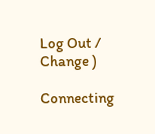Log Out /  Change )

Connecting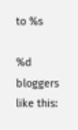to %s

%d bloggers like this: